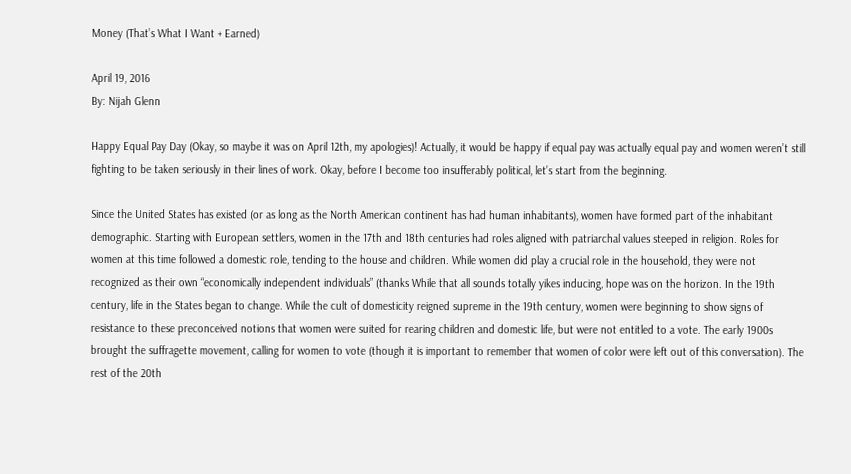Money (That’s What I Want + Earned)

April 19, 2016
By: Nijah Glenn

Happy Equal Pay Day (Okay, so maybe it was on April 12th, my apologies)! Actually, it would be happy if equal pay was actually equal pay and women weren’t still fighting to be taken seriously in their lines of work. Okay, before I become too insufferably political, let’s start from the beginning.

Since the United States has existed (or as long as the North American continent has had human inhabitants), women have formed part of the inhabitant demographic. Starting with European settlers, women in the 17th and 18th centuries had roles aligned with patriarchal values steeped in religion. Roles for women at this time followed a domestic role, tending to the house and children. While women did play a crucial role in the household, they were not recognized as their own “economically independent individuals” (thanks While that all sounds totally yikes inducing, hope was on the horizon. In the 19th century, life in the States began to change. While the cult of domesticity reigned supreme in the 19th century, women were beginning to show signs of resistance to these preconceived notions that women were suited for rearing children and domestic life, but were not entitled to a vote. The early 1900s brought the suffragette movement, calling for women to vote (though it is important to remember that women of color were left out of this conversation). The rest of the 20th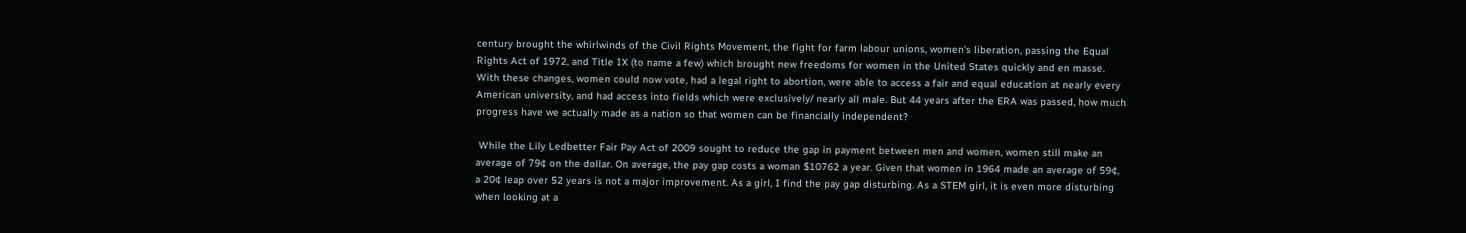century brought the whirlwinds of the Civil Rights Movement, the fight for farm labour unions, women’s liberation, passing the Equal Rights Act of 1972, and Title IX (to name a few) which brought new freedoms for women in the United States quickly and en masse. With these changes, women could now vote, had a legal right to abortion, were able to access a fair and equal education at nearly every American university, and had access into fields which were exclusively/ nearly all male. But 44 years after the ERA was passed, how much progress have we actually made as a nation so that women can be financially independent?

 While the Lily Ledbetter Fair Pay Act of 2009 sought to reduce the gap in payment between men and women, women still make an average of 79¢ on the dollar. On average, the pay gap costs a woman $10762 a year. Given that women in 1964 made an average of 59¢, a 20¢ leap over 52 years is not a major improvement. As a girl, I find the pay gap disturbing. As a STEM girl, it is even more disturbing when looking at a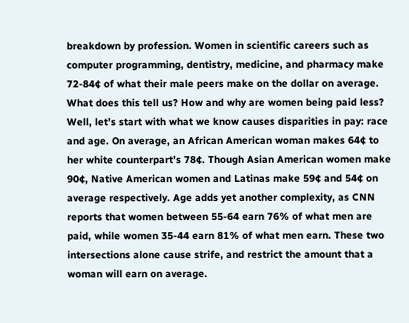breakdown by profession. Women in scientific careers such as computer programming, dentistry, medicine, and pharmacy make 72-84¢ of what their male peers make on the dollar on average. What does this tell us? How and why are women being paid less? Well, let’s start with what we know causes disparities in pay: race and age. On average, an African American woman makes 64¢ to her white counterpart’s 78¢. Though Asian American women make 90¢, Native American women and Latinas make 59¢ and 54¢ on average respectively. Age adds yet another complexity, as CNN reports that women between 55-64 earn 76% of what men are paid, while women 35-44 earn 81% of what men earn. These two intersections alone cause strife, and restrict the amount that a woman will earn on average.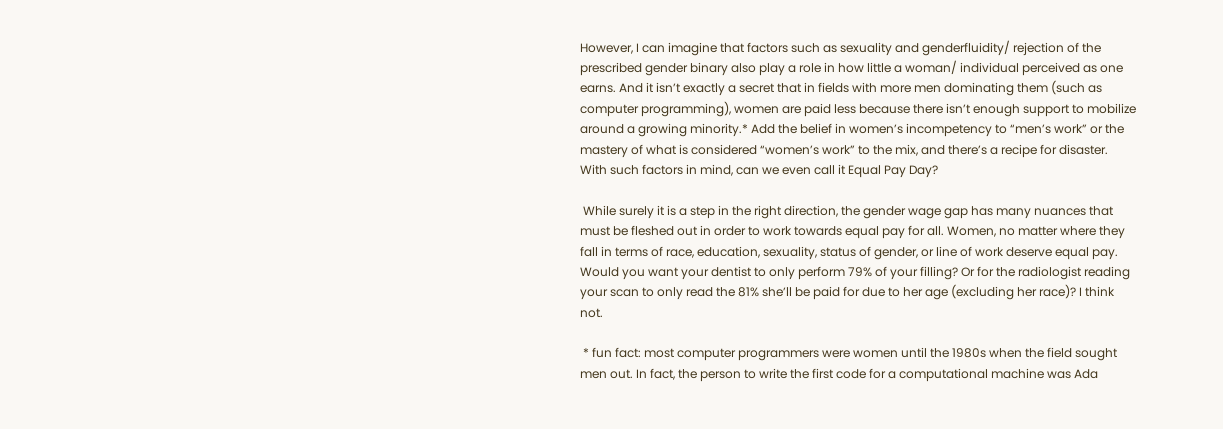However, I can imagine that factors such as sexuality and genderfluidity/ rejection of the prescribed gender binary also play a role in how little a woman/ individual perceived as one earns. And it isn’t exactly a secret that in fields with more men dominating them (such as computer programming), women are paid less because there isn’t enough support to mobilize around a growing minority.* Add the belief in women’s incompetency to “men’s work” or the mastery of what is considered “women’s work” to the mix, and there’s a recipe for disaster. With such factors in mind, can we even call it Equal Pay Day?

 While surely it is a step in the right direction, the gender wage gap has many nuances that must be fleshed out in order to work towards equal pay for all. Women, no matter where they fall in terms of race, education, sexuality, status of gender, or line of work deserve equal pay. Would you want your dentist to only perform 79% of your filling? Or for the radiologist reading your scan to only read the 81% she’ll be paid for due to her age (excluding her race)? I think not.

 * fun fact: most computer programmers were women until the 1980s when the field sought men out. In fact, the person to write the first code for a computational machine was Ada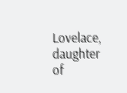Lovelace, daughter of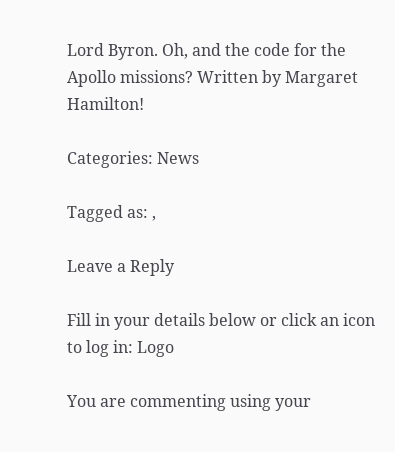Lord Byron. Oh, and the code for the Apollo missions? Written by Margaret Hamilton!

Categories: News

Tagged as: ,

Leave a Reply

Fill in your details below or click an icon to log in: Logo

You are commenting using your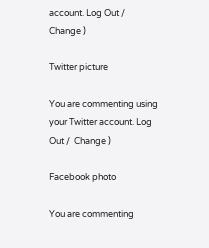account. Log Out /  Change )

Twitter picture

You are commenting using your Twitter account. Log Out /  Change )

Facebook photo

You are commenting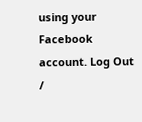using your Facebook account. Log Out /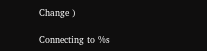Change )

Connecting to %s